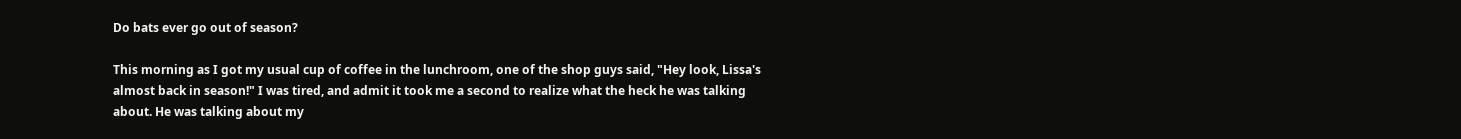Do bats ever go out of season?

This morning as I got my usual cup of coffee in the lunchroom, one of the shop guys said, "Hey look, Lissa's almost back in season!" I was tired, and admit it took me a second to realize what the heck he was talking about. He was talking about my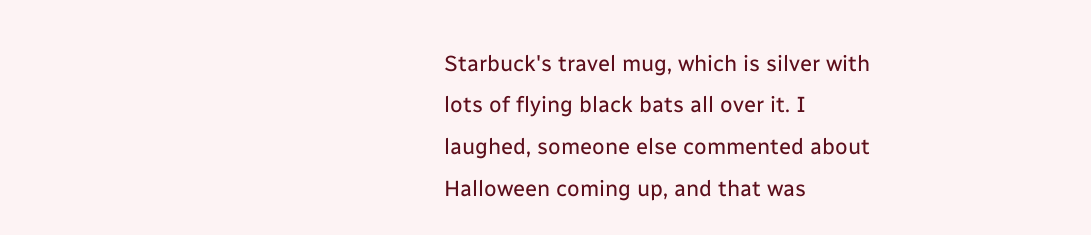Starbuck's travel mug, which is silver with lots of flying black bats all over it. I laughed, someone else commented about Halloween coming up, and that was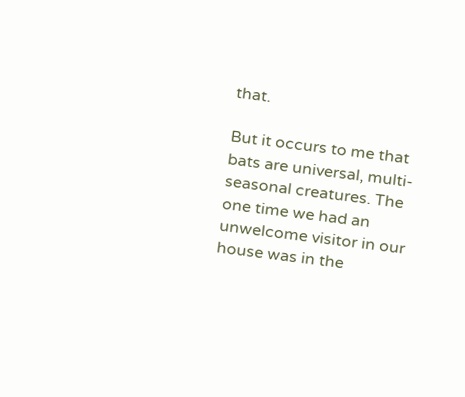that.

But it occurs to me that bats are universal, multi-seasonal creatures. The one time we had an unwelcome visitor in our house was in the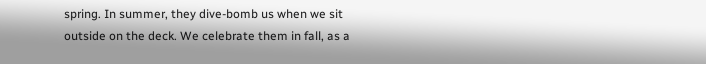spring. In summer, they dive-bomb us when we sit outside on the deck. We celebrate them in fall, as a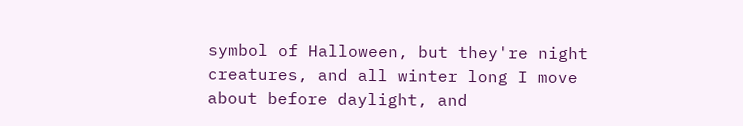symbol of Halloween, but they're night creatures, and all winter long I move about before daylight, and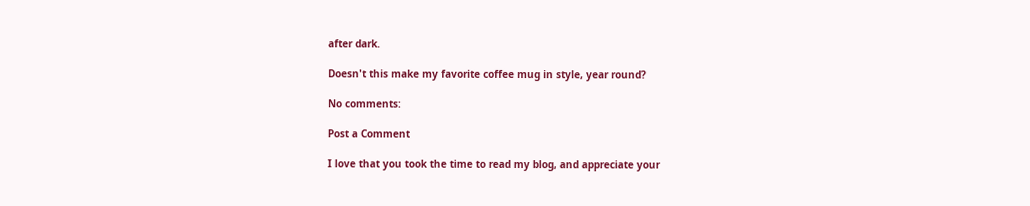after dark.

Doesn't this make my favorite coffee mug in style, year round?

No comments:

Post a Comment

I love that you took the time to read my blog, and appreciate your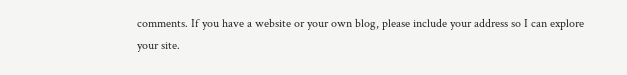comments. If you have a website or your own blog, please include your address so I can explore your site.